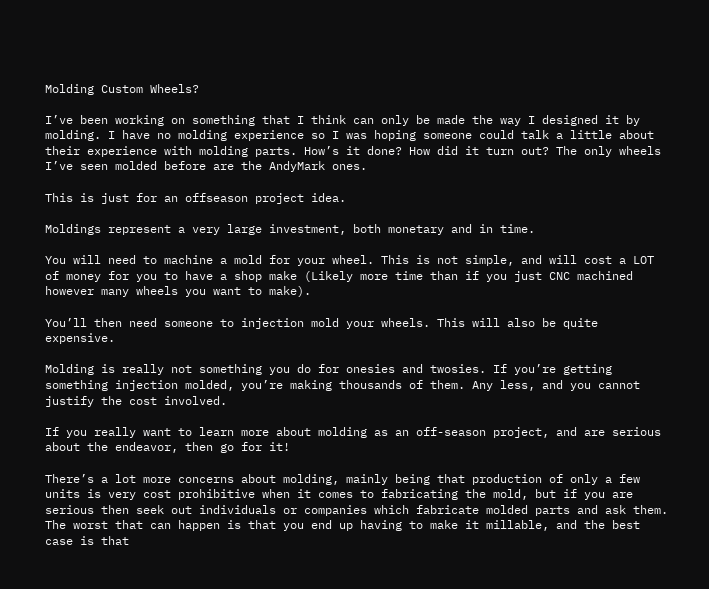Molding Custom Wheels?

I’ve been working on something that I think can only be made the way I designed it by molding. I have no molding experience so I was hoping someone could talk a little about their experience with molding parts. How’s it done? How did it turn out? The only wheels I’ve seen molded before are the AndyMark ones.

This is just for an offseason project idea.

Moldings represent a very large investment, both monetary and in time.

You will need to machine a mold for your wheel. This is not simple, and will cost a LOT of money for you to have a shop make (Likely more time than if you just CNC machined however many wheels you want to make).

You’ll then need someone to injection mold your wheels. This will also be quite expensive.

Molding is really not something you do for onesies and twosies. If you’re getting something injection molded, you’re making thousands of them. Any less, and you cannot justify the cost involved.

If you really want to learn more about molding as an off-season project, and are serious about the endeavor, then go for it!

There’s a lot more concerns about molding, mainly being that production of only a few units is very cost prohibitive when it comes to fabricating the mold, but if you are serious then seek out individuals or companies which fabricate molded parts and ask them. The worst that can happen is that you end up having to make it millable, and the best case is that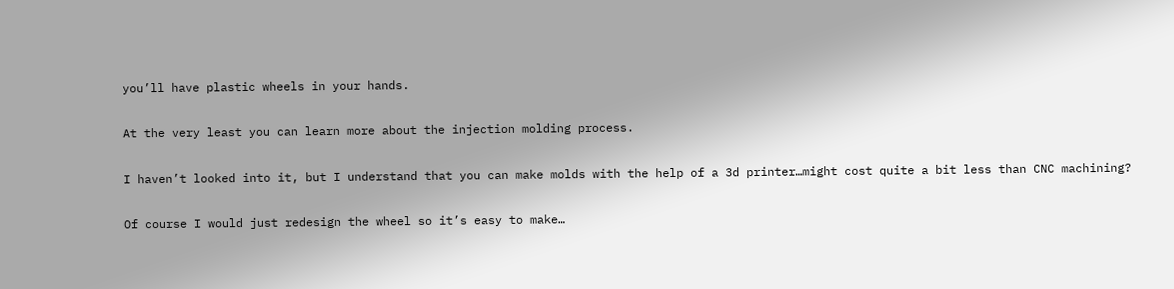you’ll have plastic wheels in your hands.

At the very least you can learn more about the injection molding process.

I haven’t looked into it, but I understand that you can make molds with the help of a 3d printer…might cost quite a bit less than CNC machining?

Of course I would just redesign the wheel so it’s easy to make…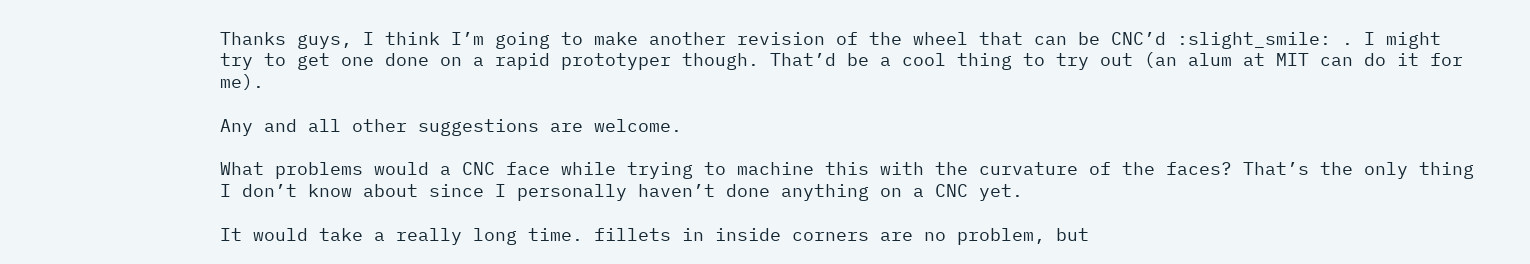Thanks guys, I think I’m going to make another revision of the wheel that can be CNC’d :slight_smile: . I might try to get one done on a rapid prototyper though. That’d be a cool thing to try out (an alum at MIT can do it for me).

Any and all other suggestions are welcome.

What problems would a CNC face while trying to machine this with the curvature of the faces? That’s the only thing I don’t know about since I personally haven’t done anything on a CNC yet.

It would take a really long time. fillets in inside corners are no problem, but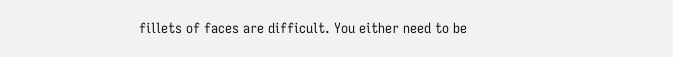fillets of faces are difficult. You either need to be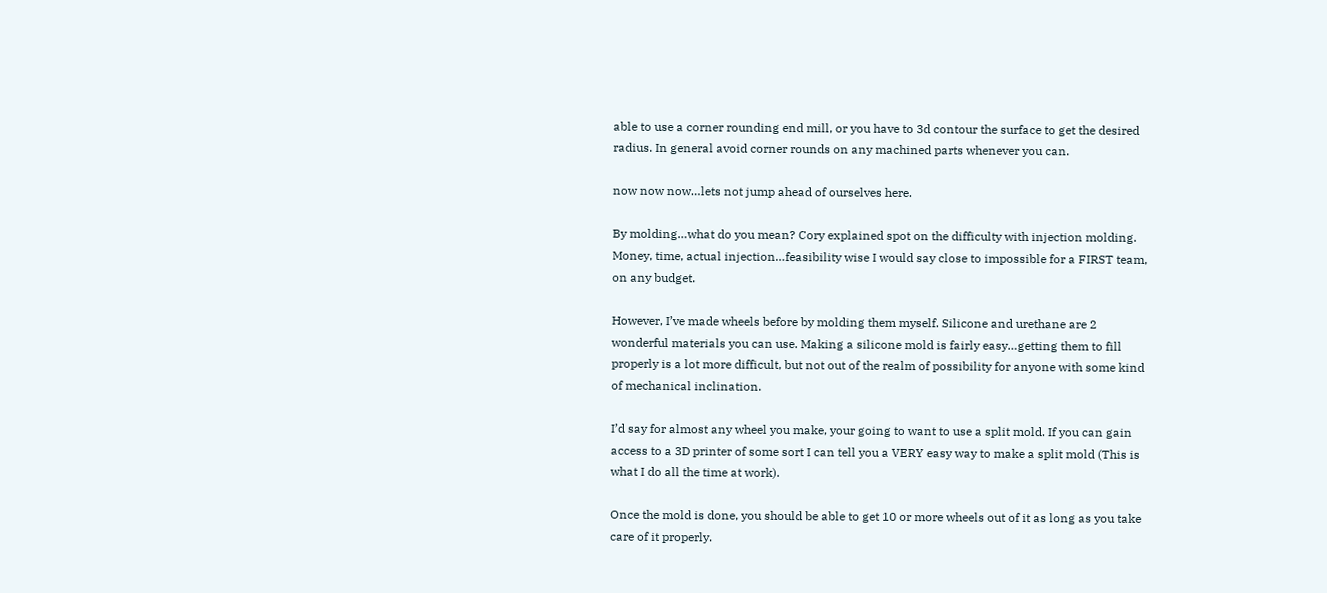able to use a corner rounding end mill, or you have to 3d contour the surface to get the desired radius. In general avoid corner rounds on any machined parts whenever you can.

now now now…lets not jump ahead of ourselves here.

By molding…what do you mean? Cory explained spot on the difficulty with injection molding. Money, time, actual injection…feasibility wise I would say close to impossible for a FIRST team, on any budget.

However, I’ve made wheels before by molding them myself. Silicone and urethane are 2 wonderful materials you can use. Making a silicone mold is fairly easy…getting them to fill properly is a lot more difficult, but not out of the realm of possibility for anyone with some kind of mechanical inclination.

I’d say for almost any wheel you make, your going to want to use a split mold. If you can gain access to a 3D printer of some sort I can tell you a VERY easy way to make a split mold (This is what I do all the time at work).

Once the mold is done, you should be able to get 10 or more wheels out of it as long as you take care of it properly.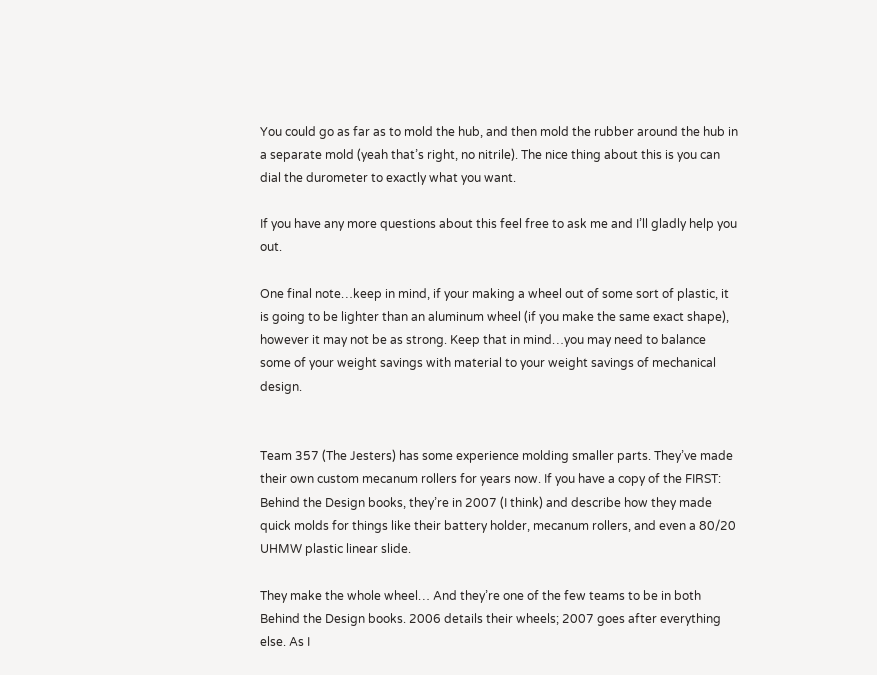You could go as far as to mold the hub, and then mold the rubber around the hub in a separate mold (yeah that’s right, no nitrile). The nice thing about this is you can dial the durometer to exactly what you want.

If you have any more questions about this feel free to ask me and I’ll gladly help you out.

One final note…keep in mind, if your making a wheel out of some sort of plastic, it is going to be lighter than an aluminum wheel (if you make the same exact shape), however it may not be as strong. Keep that in mind…you may need to balance some of your weight savings with material to your weight savings of mechanical design.


Team 357 (The Jesters) has some experience molding smaller parts. They’ve made their own custom mecanum rollers for years now. If you have a copy of the FIRST: Behind the Design books, they’re in 2007 (I think) and describe how they made quick molds for things like their battery holder, mecanum rollers, and even a 80/20 UHMW plastic linear slide.

They make the whole wheel… And they’re one of the few teams to be in both Behind the Design books. 2006 details their wheels; 2007 goes after everything else. As I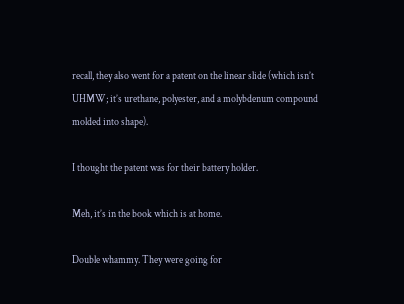recall, they also went for a patent on the linear slide (which isn’t UHMW; it’s urethane, polyester, and a molybdenum compound molded into shape).

I thought the patent was for their battery holder.

Meh, it’s in the book which is at home.

Double whammy. They were going for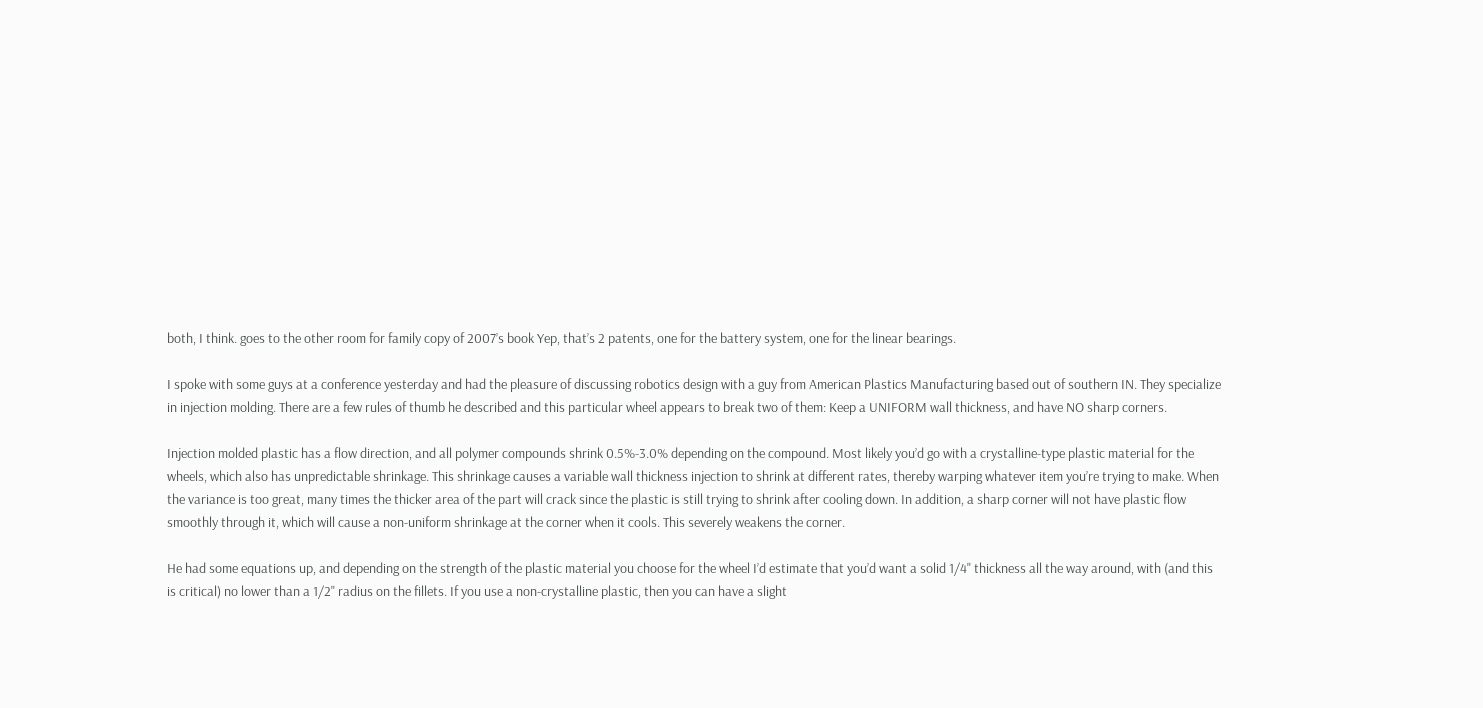both, I think. goes to the other room for family copy of 2007’s book Yep, that’s 2 patents, one for the battery system, one for the linear bearings.

I spoke with some guys at a conference yesterday and had the pleasure of discussing robotics design with a guy from American Plastics Manufacturing based out of southern IN. They specialize in injection molding. There are a few rules of thumb he described and this particular wheel appears to break two of them: Keep a UNIFORM wall thickness, and have NO sharp corners.

Injection molded plastic has a flow direction, and all polymer compounds shrink 0.5%-3.0% depending on the compound. Most likely you’d go with a crystalline-type plastic material for the wheels, which also has unpredictable shrinkage. This shrinkage causes a variable wall thickness injection to shrink at different rates, thereby warping whatever item you’re trying to make. When the variance is too great, many times the thicker area of the part will crack since the plastic is still trying to shrink after cooling down. In addition, a sharp corner will not have plastic flow smoothly through it, which will cause a non-uniform shrinkage at the corner when it cools. This severely weakens the corner.

He had some equations up, and depending on the strength of the plastic material you choose for the wheel I’d estimate that you’d want a solid 1/4" thickness all the way around, with (and this is critical) no lower than a 1/2" radius on the fillets. If you use a non-crystalline plastic, then you can have a slight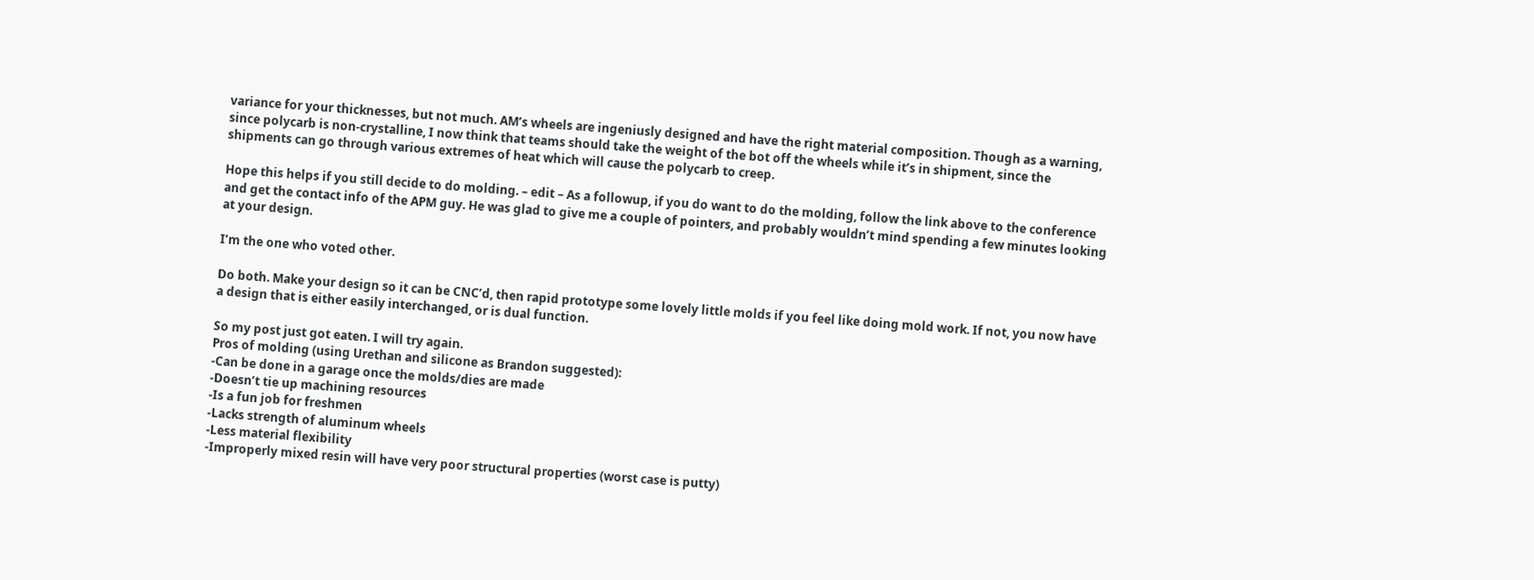variance for your thicknesses, but not much. AM’s wheels are ingeniusly designed and have the right material composition. Though as a warning, since polycarb is non-crystalline, I now think that teams should take the weight of the bot off the wheels while it’s in shipment, since the shipments can go through various extremes of heat which will cause the polycarb to creep.

Hope this helps if you still decide to do molding. – edit – As a followup, if you do want to do the molding, follow the link above to the conference and get the contact info of the APM guy. He was glad to give me a couple of pointers, and probably wouldn’t mind spending a few minutes looking at your design.

I’m the one who voted other.

Do both. Make your design so it can be CNC’d, then rapid prototype some lovely little molds if you feel like doing mold work. If not, you now have a design that is either easily interchanged, or is dual function.

So my post just got eaten. I will try again.
Pros of molding (using Urethan and silicone as Brandon suggested):
-Can be done in a garage once the molds/dies are made
-Doesn’t tie up machining resources
-Is a fun job for freshmen
-Lacks strength of aluminum wheels
-Less material flexibility
-Improperly mixed resin will have very poor structural properties (worst case is putty)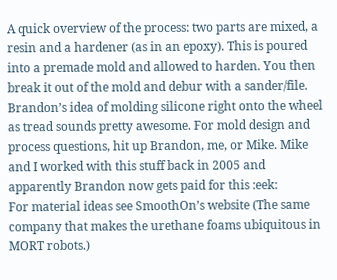A quick overview of the process: two parts are mixed, a resin and a hardener (as in an epoxy). This is poured into a premade mold and allowed to harden. You then break it out of the mold and debur with a sander/file. Brandon’s idea of molding silicone right onto the wheel as tread sounds pretty awesome. For mold design and process questions, hit up Brandon, me, or Mike. Mike and I worked with this stuff back in 2005 and apparently Brandon now gets paid for this :eek:
For material ideas see SmoothOn’s website (The same company that makes the urethane foams ubiquitous in MORT robots.)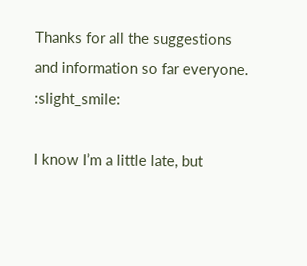Thanks for all the suggestions and information so far everyone. :slight_smile:

I know I’m a little late, but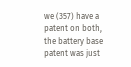we (357) have a patent on both, the battery base patent was just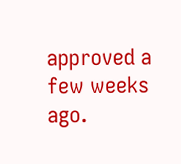approved a few weeks ago.